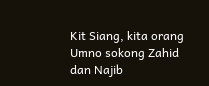Kit Siang, kita orang Umno sokong Zahid dan Najib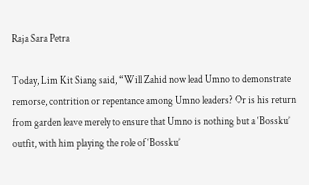Raja Sara Petra

Today, Lim Kit Siang said, “Will Zahid now lead Umno to demonstrate remorse, contrition or repentance among Umno leaders? Or is his return from garden leave merely to ensure that Umno is nothing but a ‘Bossku’ outfit, with him playing the role of ‘Bossku’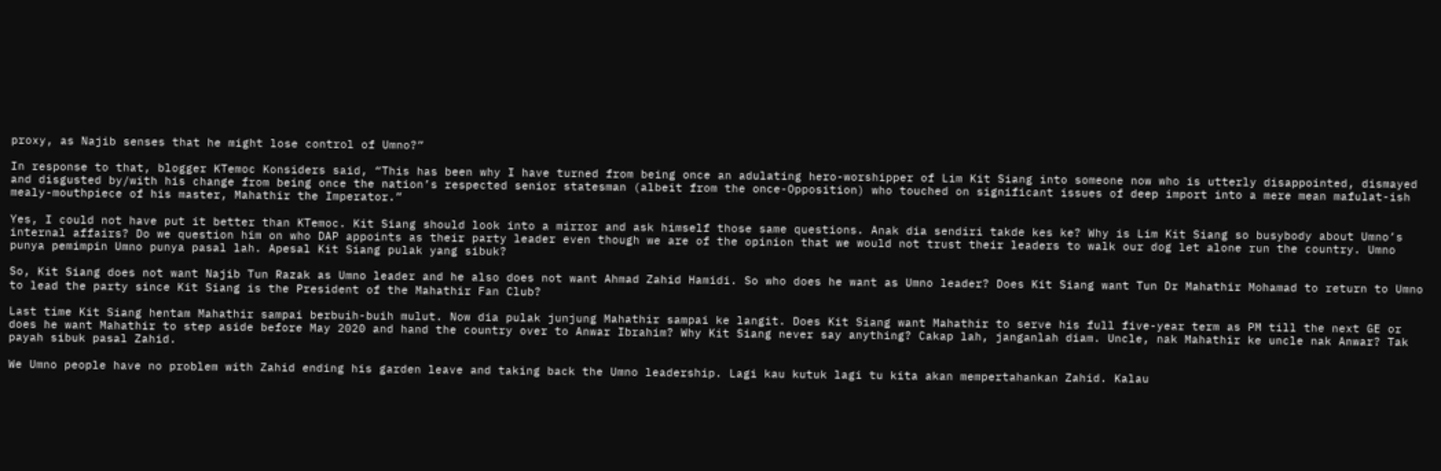proxy, as Najib senses that he might lose control of Umno?”

In response to that, blogger KTemoc Konsiders said, “This has been why I have turned from being once an adulating hero-worshipper of Lim Kit Siang into someone now who is utterly disappointed, dismayed and disgusted by/with his change from being once the nation’s respected senior statesman (albeit from the once-Opposition) who touched on significant issues of deep import into a mere mean mafulat-ish mealy-mouthpiece of his master, Mahathir the Imperator.”

Yes, I could not have put it better than KTemoc. Kit Siang should look into a mirror and ask himself those same questions. Anak dia sendiri takde kes ke? Why is Lim Kit Siang so busybody about Umno’s internal affairs? Do we question him on who DAP appoints as their party leader even though we are of the opinion that we would not trust their leaders to walk our dog let alone run the country. Umno punya pemimpin Umno punya pasal lah. Apesal Kit Siang pulak yang sibuk?

So, Kit Siang does not want Najib Tun Razak as Umno leader and he also does not want Ahmad Zahid Hamidi. So who does he want as Umno leader? Does Kit Siang want Tun Dr Mahathir Mohamad to return to Umno to lead the party since Kit Siang is the President of the Mahathir Fan Club?

Last time Kit Siang hentam Mahathir sampai berbuih-buih mulut. Now dia pulak junjung Mahathir sampai ke langit. Does Kit Siang want Mahathir to serve his full five-year term as PM till the next GE or does he want Mahathir to step aside before May 2020 and hand the country over to Anwar Ibrahim? Why Kit Siang never say anything? Cakap lah, janganlah diam. Uncle, nak Mahathir ke uncle nak Anwar? Tak payah sibuk pasal Zahid.

We Umno people have no problem with Zahid ending his garden leave and taking back the Umno leadership. Lagi kau kutuk lagi tu kita akan mempertahankan Zahid. Kalau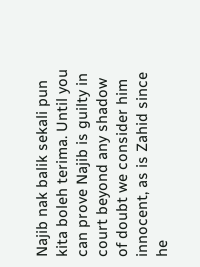Najib nak balik sekali pun kita boleh terima. Until you can prove Najib is guilty in court beyond any shadow of doubt we consider him innocent, as is Zahid since he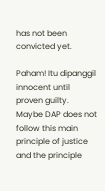has not been convicted yet.

Paham! Itu dipanggil innocent until proven guilty. Maybe DAP does not follow this main principle of justice and the principle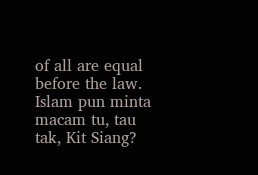of all are equal before the law. Islam pun minta macam tu, tau tak, Kit Siang?